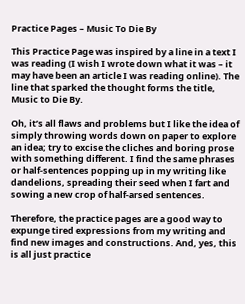Practice Pages – Music To Die By

This Practice Page was inspired by a line in a text I was reading (I wish I wrote down what it was – it may have been an article I was reading online). The line that sparked the thought forms the title, Music to Die By.

Oh, it’s all flaws and problems but I like the idea of simply throwing words down on paper to explore an idea; try to excise the cliches and boring prose with something different. I find the same phrases or half-sentences popping up in my writing like dandelions, spreading their seed when I fart and sowing a new crop of half-arsed sentences.

Therefore, the practice pages are a good way to expunge tired expressions from my writing and find new images and constructions. And, yes, this is all just practice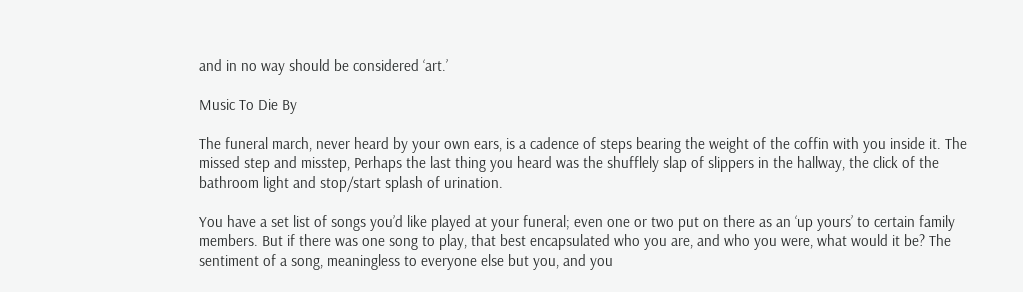and in no way should be considered ‘art.’

Music To Die By

The funeral march, never heard by your own ears, is a cadence of steps bearing the weight of the coffin with you inside it. The missed step and misstep, Perhaps the last thing you heard was the shufflely slap of slippers in the hallway, the click of the bathroom light and stop/start splash of urination.

You have a set list of songs you’d like played at your funeral; even one or two put on there as an ‘up yours’ to certain family members. But if there was one song to play, that best encapsulated who you are, and who you were, what would it be? The sentiment of a song, meaningless to everyone else but you, and you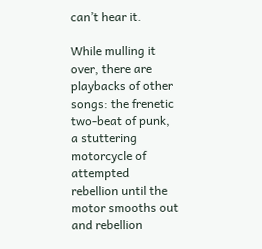can’t hear it.

While mulling it over, there are playbacks of other songs: the frenetic two-beat of punk, a stuttering motorcycle of attempted rebellion until the motor smooths out and rebellion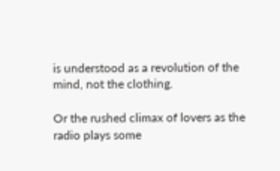is understood as a revolution of the mind, not the clothing.

Or the rushed climax of lovers as the radio plays some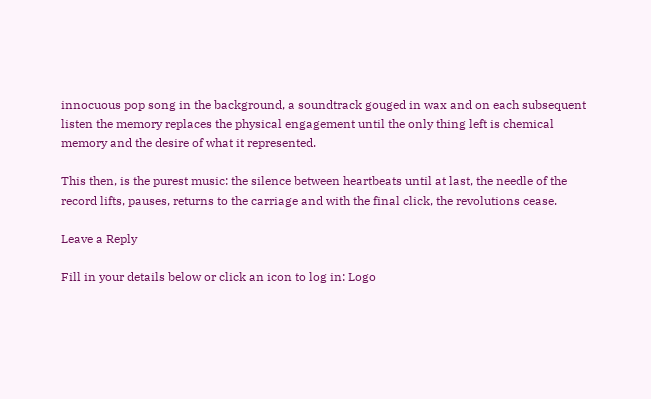innocuous pop song in the background, a soundtrack gouged in wax and on each subsequent listen the memory replaces the physical engagement until the only thing left is chemical memory and the desire of what it represented.

This then, is the purest music: the silence between heartbeats until at last, the needle of the record lifts, pauses, returns to the carriage and with the final click, the revolutions cease.

Leave a Reply

Fill in your details below or click an icon to log in: Logo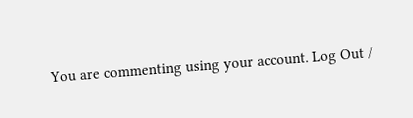You are commenting using your account. Log Out /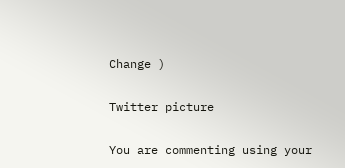Change )

Twitter picture

You are commenting using your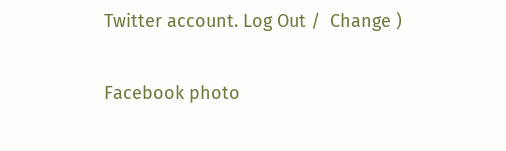Twitter account. Log Out /  Change )

Facebook photo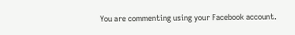You are commenting using your Facebook account.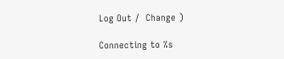Log Out /  Change )

Connecting to %s